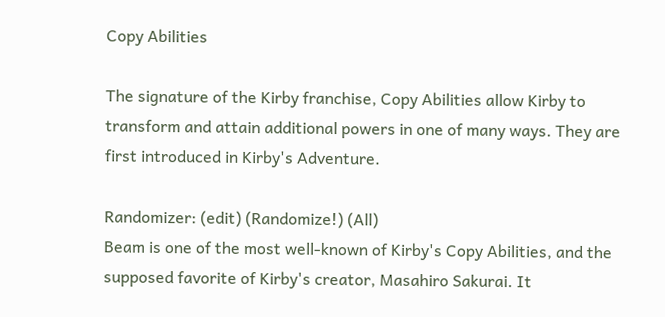Copy Abilities

The signature of the Kirby franchise, Copy Abilities allow Kirby to transform and attain additional powers in one of many ways. They are first introduced in Kirby's Adventure.

Randomizer: (edit) (Randomize!) (All)
Beam is one of the most well-known of Kirby's Copy Abilities, and the supposed favorite of Kirby's creator, Masahiro Sakurai. It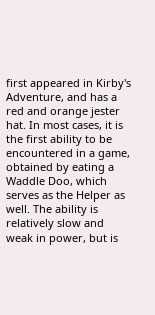first appeared in Kirby's Adventure, and has a red and orange jester hat. In most cases, it is the first ability to be encountered in a game, obtained by eating a Waddle Doo, which serves as the Helper as well. The ability is relatively slow and weak in power, but is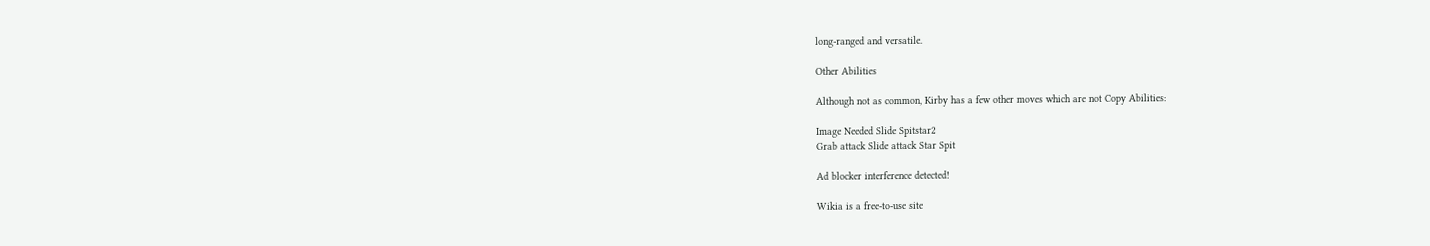long-ranged and versatile.

Other Abilities

Although not as common, Kirby has a few other moves which are not Copy Abilities:

Image Needed Slide Spitstar2
Grab attack Slide attack Star Spit

Ad blocker interference detected!

Wikia is a free-to-use site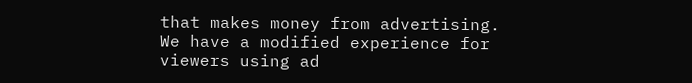that makes money from advertising. We have a modified experience for viewers using ad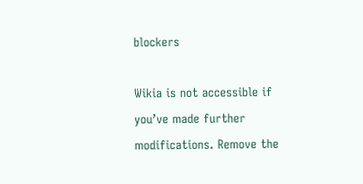blockers

Wikia is not accessible if you’ve made further modifications. Remove the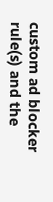custom ad blocker rule(s) and the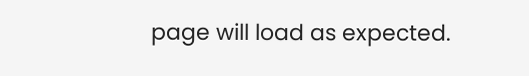page will load as expected.